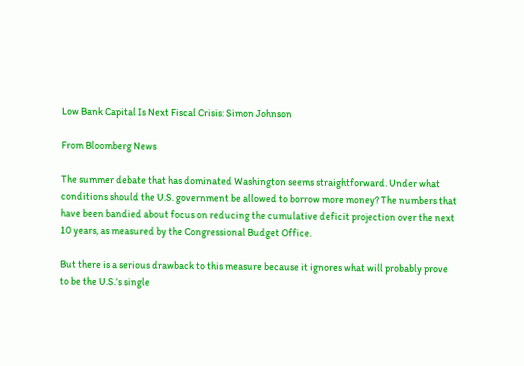Low Bank Capital Is Next Fiscal Crisis: Simon Johnson

From Bloomberg News

The summer debate that has dominated Washington seems straightforward. Under what conditions should the U.S. government be allowed to borrow more money? The numbers that have been bandied about focus on reducing the cumulative deficit projection over the next 10 years, as measured by the Congressional Budget Office.

But there is a serious drawback to this measure because it ignores what will probably prove to be the U.S.’s single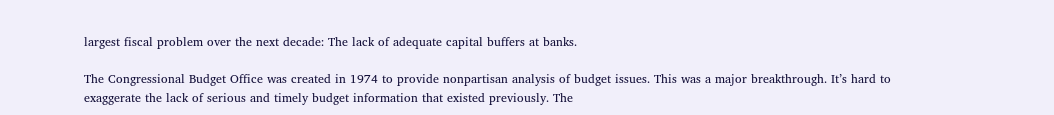largest fiscal problem over the next decade: The lack of adequate capital buffers at banks.

The Congressional Budget Office was created in 1974 to provide nonpartisan analysis of budget issues. This was a major breakthrough. It’s hard to exaggerate the lack of serious and timely budget information that existed previously. The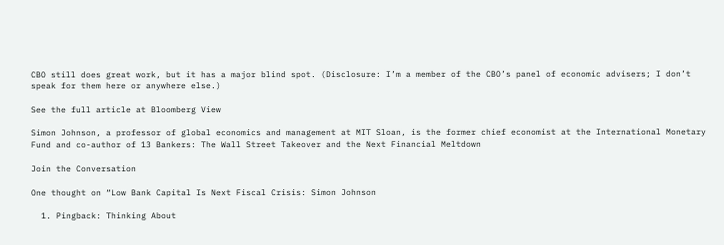CBO still does great work, but it has a major blind spot. (Disclosure: I’m a member of the CBO’s panel of economic advisers; I don’t speak for them here or anywhere else.)

See the full article at Bloomberg View

Simon Johnson, a professor of global economics and management at MIT Sloan, is the former chief economist at the International Monetary Fund and co-author of 13 Bankers: The Wall Street Takeover and the Next Financial Meltdown

Join the Conversation

One thought on “Low Bank Capital Is Next Fiscal Crisis: Simon Johnson

  1. Pingback: Thinking About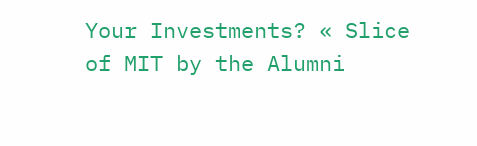Your Investments? « Slice of MIT by the Alumni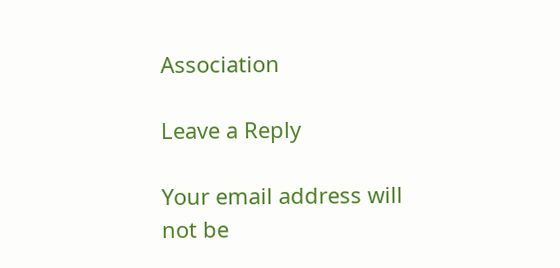Association

Leave a Reply

Your email address will not be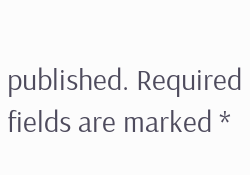published. Required fields are marked *